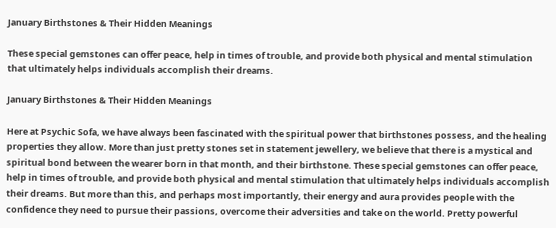January Birthstones & Their Hidden Meanings

These special gemstones can offer peace, help in times of trouble, and provide both physical and mental stimulation that ultimately helps individuals accomplish their dreams.

January Birthstones & Their Hidden Meanings

Here at Psychic Sofa, we have always been fascinated with the spiritual power that birthstones possess, and the healing properties they allow. More than just pretty stones set in statement jewellery, we believe that there is a mystical and spiritual bond between the wearer born in that month, and their birthstone. These special gemstones can offer peace, help in times of trouble, and provide both physical and mental stimulation that ultimately helps individuals accomplish their dreams. But more than this, and perhaps most importantly, their energy and aura provides people with the confidence they need to pursue their passions, overcome their adversities and take on the world. Pretty powerful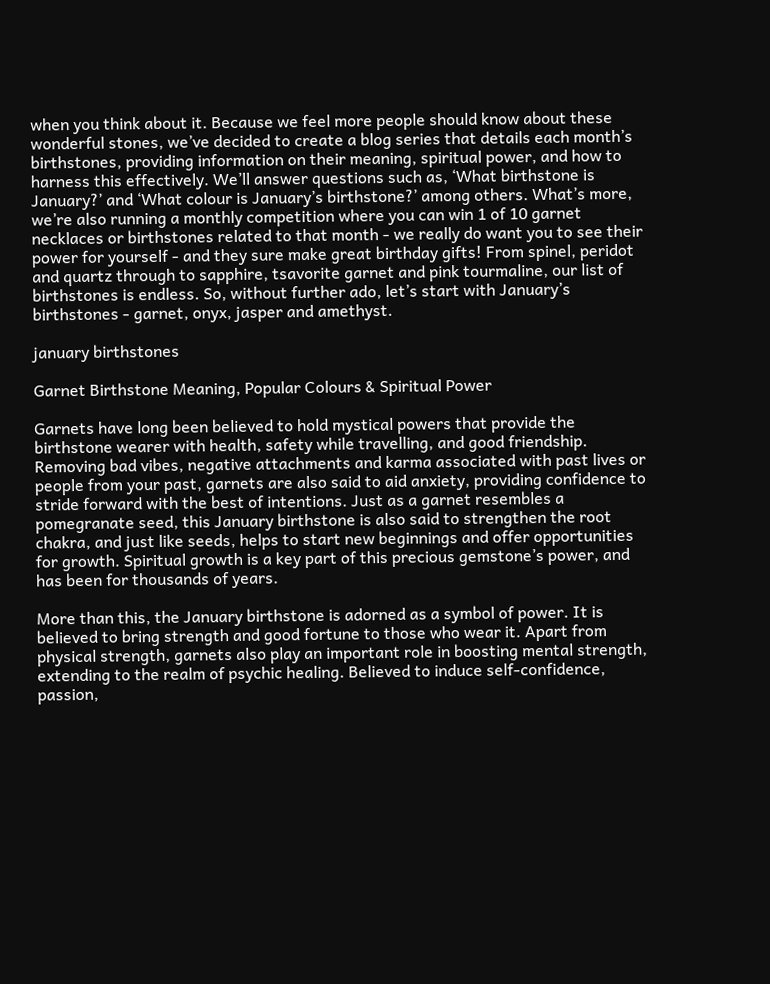when you think about it. Because we feel more people should know about these wonderful stones, we’ve decided to create a blog series that details each month’s birthstones, providing information on their meaning, spiritual power, and how to harness this effectively. We’ll answer questions such as, ‘What birthstone is January?’ and ‘What colour is January’s birthstone?’ among others. What’s more, we’re also running a monthly competition where you can win 1 of 10 garnet necklaces or birthstones related to that month - we really do want you to see their power for yourself - and they sure make great birthday gifts! From spinel, peridot and quartz through to sapphire, tsavorite garnet and pink tourmaline, our list of birthstones is endless. So, without further ado, let’s start with January’s birthstones - garnet, onyx, jasper and amethyst.

january birthstones

Garnet Birthstone Meaning, Popular Colours & Spiritual Power

Garnets have long been believed to hold mystical powers that provide the birthstone wearer with health, safety while travelling, and good friendship. Removing bad vibes, negative attachments and karma associated with past lives or people from your past, garnets are also said to aid anxiety, providing confidence to stride forward with the best of intentions. Just as a garnet resembles a pomegranate seed, this January birthstone is also said to strengthen the root chakra, and just like seeds, helps to start new beginnings and offer opportunities for growth. Spiritual growth is a key part of this precious gemstone’s power, and has been for thousands of years.

More than this, the January birthstone is adorned as a symbol of power. It is believed to bring strength and good fortune to those who wear it. Apart from physical strength, garnets also play an important role in boosting mental strength, extending to the realm of psychic healing. Believed to induce self-confidence, passion,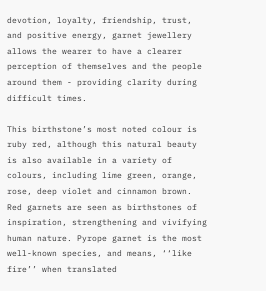devotion, loyalty, friendship, trust, and positive energy, garnet jewellery allows the wearer to have a clearer perception of themselves and the people around them - providing clarity during difficult times.

This birthstone’s most noted colour is ruby red, although this natural beauty is also available in a variety of colours, including lime green, orange, rose, deep violet and cinnamon brown. Red garnets are seen as birthstones of inspiration, strengthening and vivifying human nature. Pyrope garnet is the most well-known species, and means, ‘‘like fire’’ when translated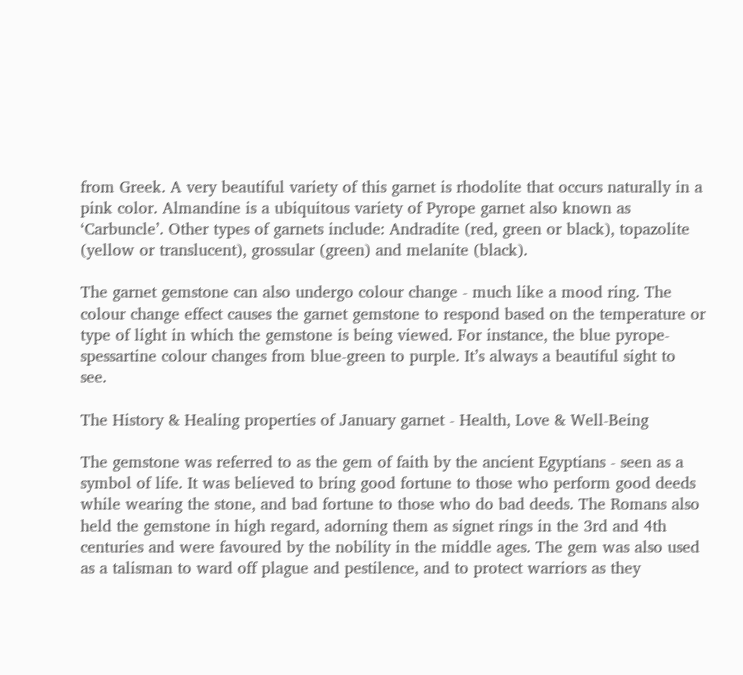from Greek. A very beautiful variety of this garnet is rhodolite that occurs naturally in a pink color. Almandine is a ubiquitous variety of Pyrope garnet also known as ‘Carbuncle’. Other types of garnets include: Andradite (red, green or black), topazolite (yellow or translucent), grossular (green) and melanite (black).

The garnet gemstone can also undergo colour change - much like a mood ring. The colour change effect causes the garnet gemstone to respond based on the temperature or type of light in which the gemstone is being viewed. For instance, the blue pyrope-spessartine colour changes from blue-green to purple. It’s always a beautiful sight to see.

The History & Healing properties of January garnet - Health, Love & Well-Being

The gemstone was referred to as the gem of faith by the ancient Egyptians - seen as a symbol of life. It was believed to bring good fortune to those who perform good deeds while wearing the stone, and bad fortune to those who do bad deeds. The Romans also held the gemstone in high regard, adorning them as signet rings in the 3rd and 4th centuries and were favoured by the nobility in the middle ages. The gem was also used as a talisman to ward off plague and pestilence, and to protect warriors as they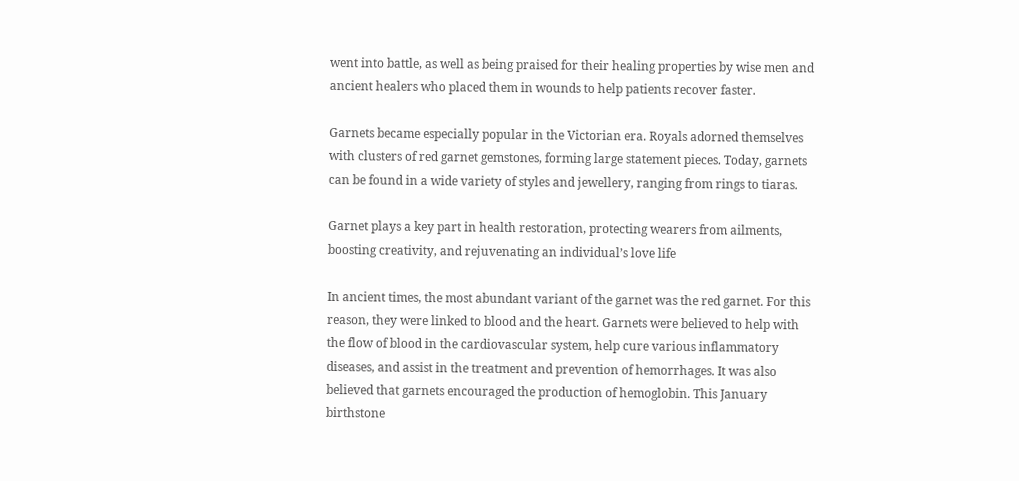went into battle, as well as being praised for their healing properties by wise men and ancient healers who placed them in wounds to help patients recover faster.

Garnets became especially popular in the Victorian era. Royals adorned themselves with clusters of red garnet gemstones, forming large statement pieces. Today, garnets can be found in a wide variety of styles and jewellery, ranging from rings to tiaras.

Garnet plays a key part in health restoration, protecting wearers from ailments, boosting creativity, and rejuvenating an individual’s love life

In ancient times, the most abundant variant of the garnet was the red garnet. For this reason, they were linked to blood and the heart. Garnets were believed to help with the flow of blood in the cardiovascular system, help cure various inflammatory diseases, and assist in the treatment and prevention of hemorrhages. It was also believed that garnets encouraged the production of hemoglobin. This January birthstone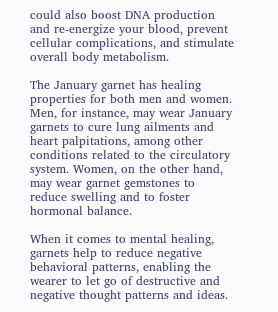could also boost DNA production and re-energize your blood, prevent cellular complications, and stimulate overall body metabolism.

The January garnet has healing properties for both men and women. Men, for instance, may wear January garnets to cure lung ailments and heart palpitations, among other conditions related to the circulatory system. Women, on the other hand, may wear garnet gemstones to reduce swelling and to foster hormonal balance.

When it comes to mental healing, garnets help to reduce negative behavioral patterns, enabling the wearer to let go of destructive and negative thought patterns and ideas.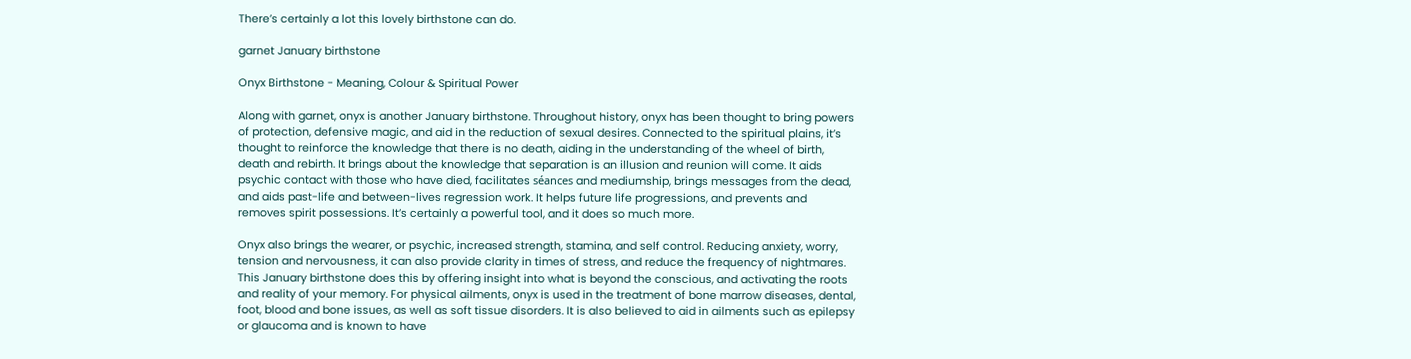There’s certainly a lot this lovely birthstone can do.

garnet January birthstone

Onyx Birthstone - Meaning, Colour & Spiritual Power

Along with garnet, onyx is another January birthstone. Throughout history, onyx has been thought to bring powers of protection, defensive magic, and aid in the reduction of sexual desires. Connected to the spiritual plains, it’s thought to reinforce the knowledge that there is no death, aiding in the understanding of the wheel of birth, death and rebirth. It brings about the knowledge that separation is an illusion and reunion will come. It aids psychic contact with those who have died, facilitates séances and mediumship, brings messages from the dead, and aids past-life and between-lives regression work. It helps future life progressions, and prevents and removes spirit possessions. It’s certainly a powerful tool, and it does so much more.

Onyx also brings the wearer, or psychic, increased strength, stamina, and self control. Reducing anxiety, worry, tension and nervousness, it can also provide clarity in times of stress, and reduce the frequency of nightmares. This January birthstone does this by offering insight into what is beyond the conscious, and activating the roots and reality of your memory. For physical ailments, onyx is used in the treatment of bone marrow diseases, dental, foot, blood and bone issues, as well as soft tissue disorders. It is also believed to aid in ailments such as epilepsy or glaucoma and is known to have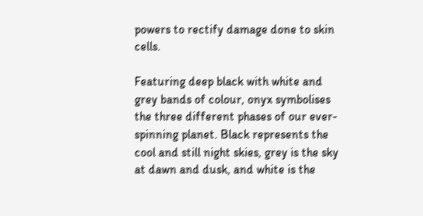powers to rectify damage done to skin cells.

Featuring deep black with white and grey bands of colour, onyx symbolises the three different phases of our ever-spinning planet. Black represents the cool and still night skies, grey is the sky at dawn and dusk, and white is the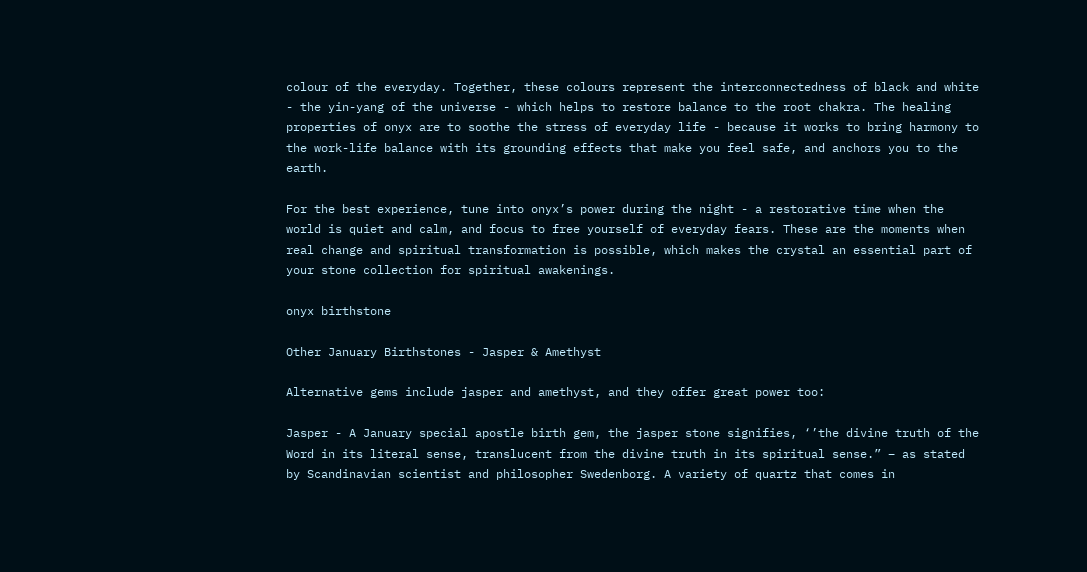colour of the everyday. Together, these colours represent the interconnectedness of black and white - the yin-yang of the universe - which helps to restore balance to the root chakra. The healing properties of onyx are to soothe the stress of everyday life - because it works to bring harmony to the work-life balance with its grounding effects that make you feel safe, and anchors you to the earth.

For the best experience, tune into onyx’s power during the night - a restorative time when the world is quiet and calm, and focus to free yourself of everyday fears. These are the moments when real change and spiritual transformation is possible, which makes the crystal an essential part of your stone collection for spiritual awakenings.

onyx birthstone

Other January Birthstones - Jasper & Amethyst

Alternative gems include jasper and amethyst, and they offer great power too:

Jasper - A January special apostle birth gem, the jasper stone signifies, ‘’the divine truth of the Word in its literal sense, translucent from the divine truth in its spiritual sense.” – as stated by Scandinavian scientist and philosopher Swedenborg. A variety of quartz that comes in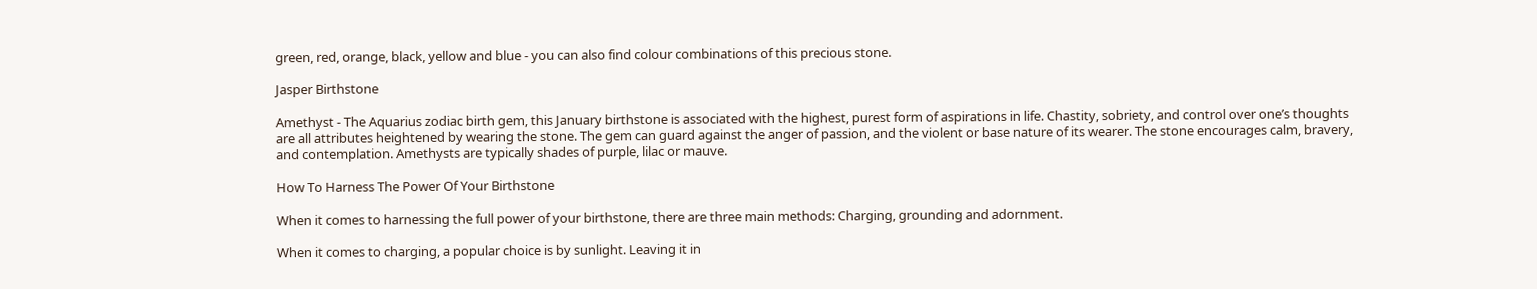green, red, orange, black, yellow and blue - you can also find colour combinations of this precious stone.

Jasper Birthstone

Amethyst - The Aquarius zodiac birth gem, this January birthstone is associated with the highest, purest form of aspirations in life. Chastity, sobriety, and control over one’s thoughts are all attributes heightened by wearing the stone. The gem can guard against the anger of passion, and the violent or base nature of its wearer. The stone encourages calm, bravery, and contemplation. Amethysts are typically shades of purple, lilac or mauve.

How To Harness The Power Of Your Birthstone

When it comes to harnessing the full power of your birthstone, there are three main methods: Charging, grounding and adornment.

When it comes to charging, a popular choice is by sunlight. Leaving it in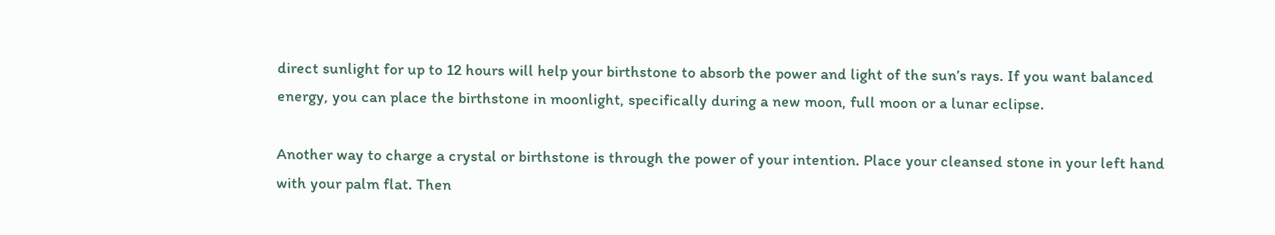direct sunlight for up to 12 hours will help your birthstone to absorb the power and light of the sun’s rays. If you want balanced energy, you can place the birthstone in moonlight, specifically during a new moon, full moon or a lunar eclipse.

Another way to charge a crystal or birthstone is through the power of your intention. Place your cleansed stone in your left hand with your palm flat. Then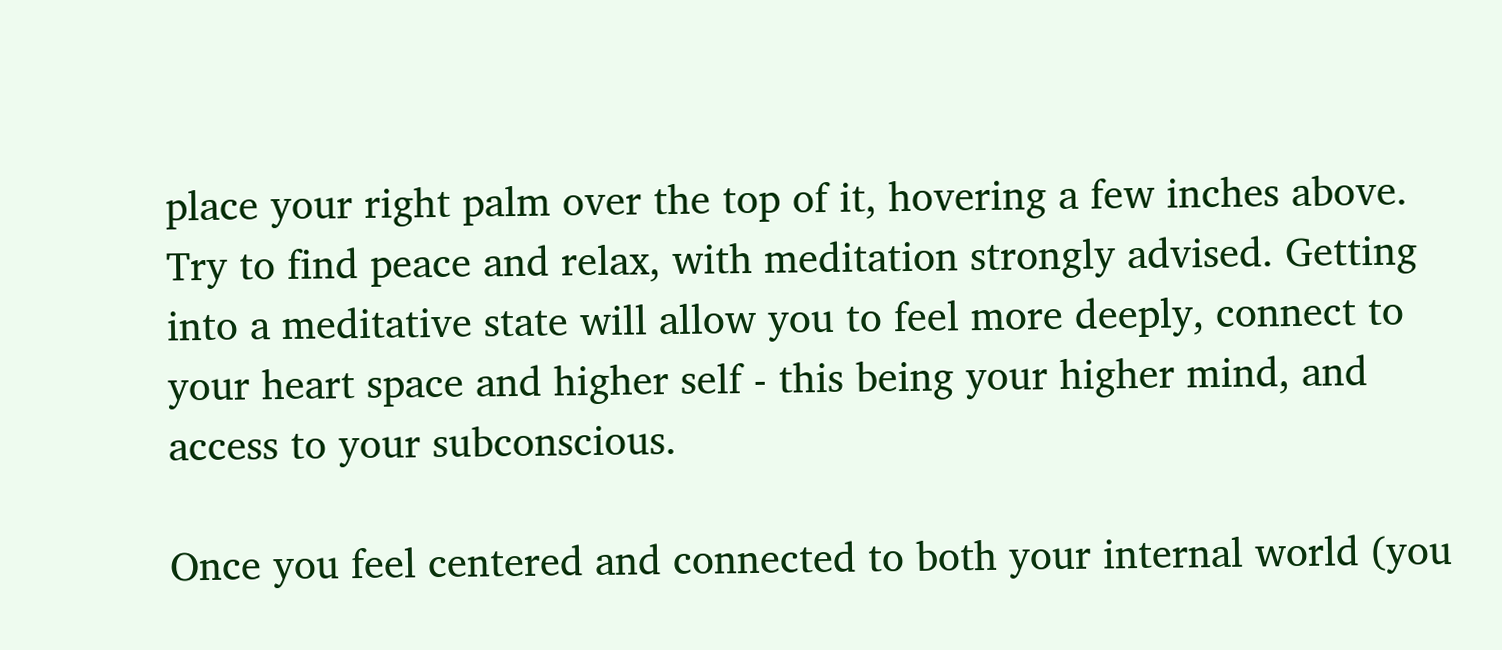place your right palm over the top of it, hovering a few inches above. Try to find peace and relax, with meditation strongly advised. Getting into a meditative state will allow you to feel more deeply, connect to your heart space and higher self - this being your higher mind, and access to your subconscious.

Once you feel centered and connected to both your internal world (you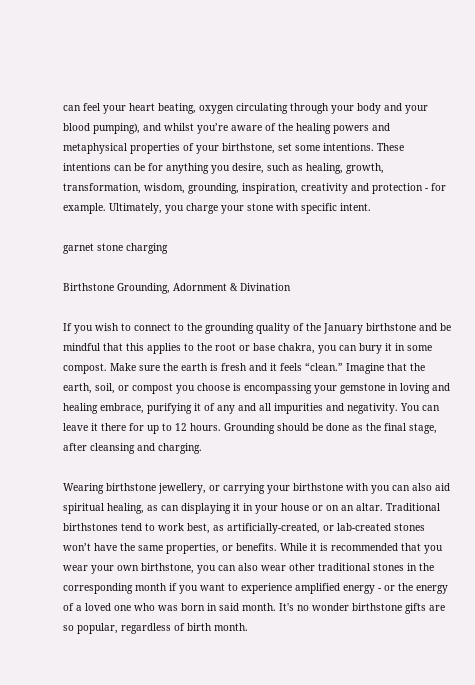can feel your heart beating, oxygen circulating through your body and your blood pumping), and whilst you’re aware of the healing powers and metaphysical properties of your birthstone, set some intentions. These intentions can be for anything you desire, such as healing, growth, transformation, wisdom, grounding, inspiration, creativity and protection - for example. Ultimately, you charge your stone with specific intent.

garnet stone charging

Birthstone Grounding, Adornment & Divination

If you wish to connect to the grounding quality of the January birthstone and be mindful that this applies to the root or base chakra, you can bury it in some compost. Make sure the earth is fresh and it feels “clean.” Imagine that the earth, soil, or compost you choose is encompassing your gemstone in loving and healing embrace, purifying it of any and all impurities and negativity. You can leave it there for up to 12 hours. Grounding should be done as the final stage, after cleansing and charging.

Wearing birthstone jewellery, or carrying your birthstone with you can also aid spiritual healing, as can displaying it in your house or on an altar. Traditional birthstones tend to work best, as artificially-created, or lab-created stones won’t have the same properties, or benefits. While it is recommended that you wear your own birthstone, you can also wear other traditional stones in the corresponding month if you want to experience amplified energy - or the energy of a loved one who was born in said month. It's no wonder birthstone gifts are so popular, regardless of birth month.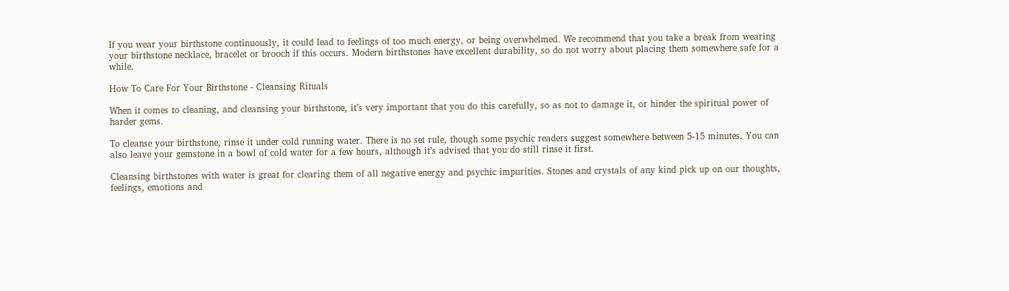If you wear your birthstone continuously, it could lead to feelings of too much energy, or being overwhelmed. We recommend that you take a break from wearing your birthstone necklace, bracelet or brooch if this occurs. Modern birthstones have excellent durability, so do not worry about placing them somewhere safe for a while.

How To Care For Your Birthstone - Cleansing Rituals

When it comes to cleaning, and cleansing your birthstone, it’s very important that you do this carefully, so as not to damage it, or hinder the spiritual power of harder gems.

To cleanse your birthstone, rinse it under cold running water. There is no set rule, though some psychic readers suggest somewhere between 5-15 minutes. You can also leave your gemstone in a bowl of cold water for a few hours, although it’s advised that you do still rinse it first.

Cleansing birthstones with water is great for clearing them of all negative energy and psychic impurities. Stones and crystals of any kind pick up on our thoughts, feelings, emotions and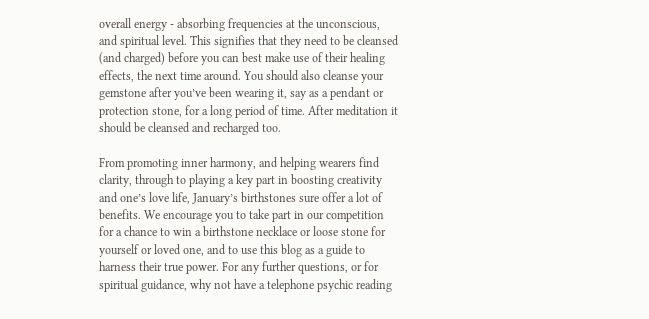overall energy - absorbing frequencies at the unconscious, and spiritual level. This signifies that they need to be cleansed (and charged) before you can best make use of their healing effects, the next time around. You should also cleanse your gemstone after you’ve been wearing it, say as a pendant or protection stone, for a long period of time. After meditation it should be cleansed and recharged too.

From promoting inner harmony, and helping wearers find clarity, through to playing a key part in boosting creativity and one’s love life, January’s birthstones sure offer a lot of benefits. We encourage you to take part in our competition for a chance to win a birthstone necklace or loose stone for yourself or loved one, and to use this blog as a guide to harness their true power. For any further questions, or for spiritual guidance, why not have a telephone psychic reading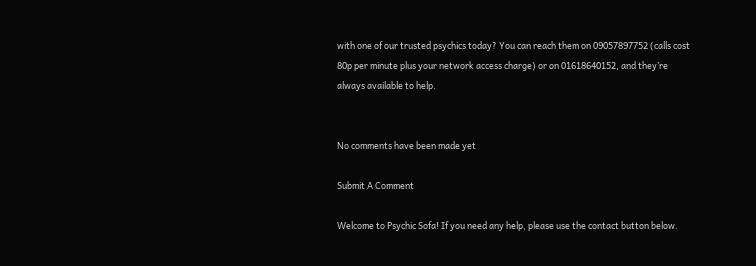with one of our trusted psychics today? You can reach them on 09057897752 (calls cost 80p per minute plus your network access charge) or on 01618640152, and they’re always available to help.


No comments have been made yet

Submit A Comment

Welcome to Psychic Sofa! If you need any help, please use the contact button below.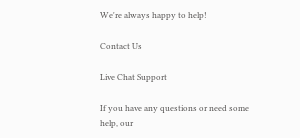We're always happy to help!

Contact Us

Live Chat Support

If you have any questions or need some help, our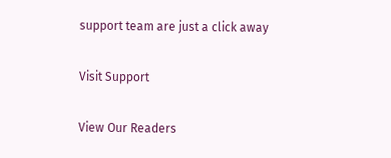support team are just a click away

Visit Support

View Our Readers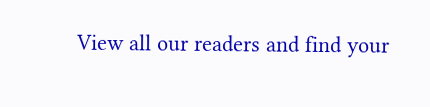View all our readers and find your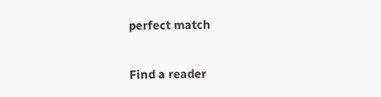perfect match

Find a reader